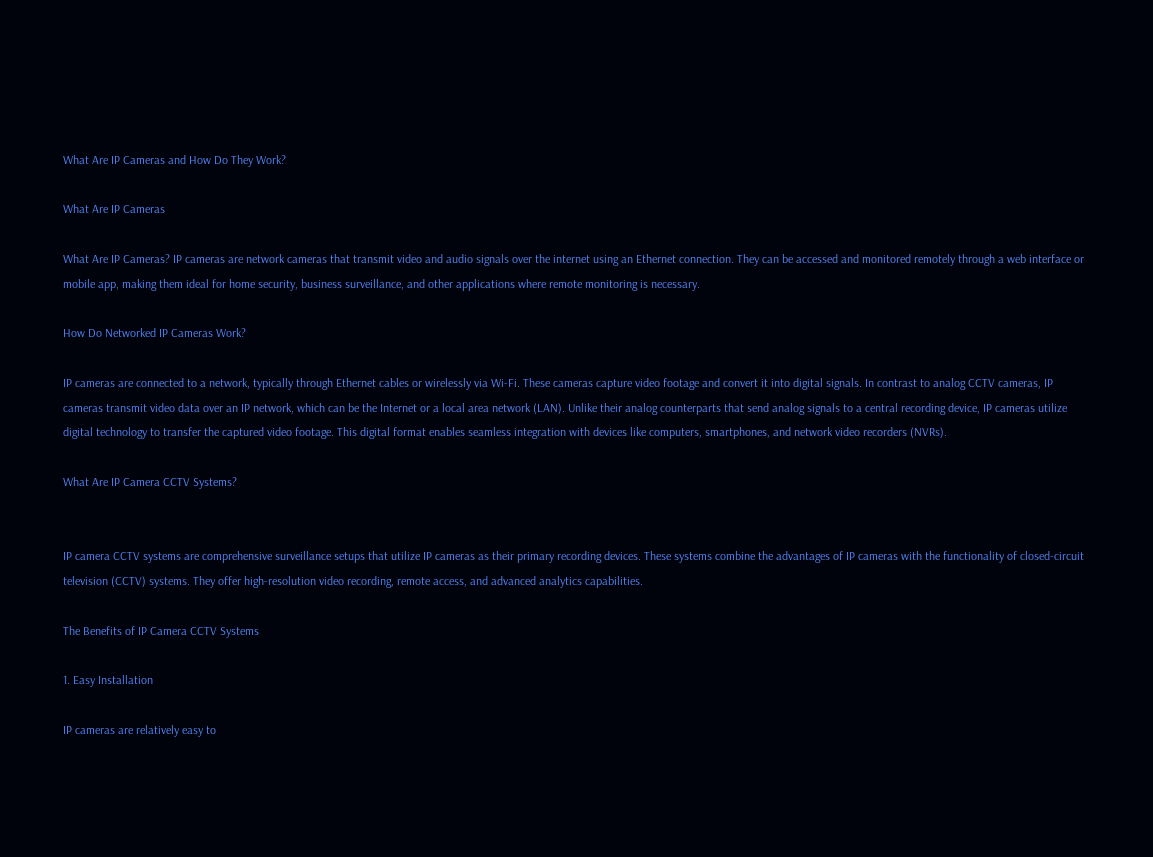What Are IP Cameras and How Do They Work?

What Are IP Cameras

What Are IP Cameras? IP cameras are network cameras that transmit video and audio signals over the internet using an Ethernet connection. They can be accessed and monitored remotely through a web interface or mobile app, making them ideal for home security, business surveillance, and other applications where remote monitoring is necessary.

How Do Networked IP Cameras Work?

IP cameras are connected to a network, typically through Ethernet cables or wirelessly via Wi-Fi. These cameras capture video footage and convert it into digital signals. In contrast to analog CCTV cameras, IP cameras transmit video data over an IP network, which can be the Internet or a local area network (LAN). Unlike their analog counterparts that send analog signals to a central recording device, IP cameras utilize digital technology to transfer the captured video footage. This digital format enables seamless integration with devices like computers, smartphones, and network video recorders (NVRs).

What Are IP Camera CCTV Systems?


IP camera CCTV systems are comprehensive surveillance setups that utilize IP cameras as their primary recording devices. These systems combine the advantages of IP cameras with the functionality of closed-circuit television (CCTV) systems. They offer high-resolution video recording, remote access, and advanced analytics capabilities.

The Benefits of IP Camera CCTV Systems

1. Easy Installation

IP cameras are relatively easy to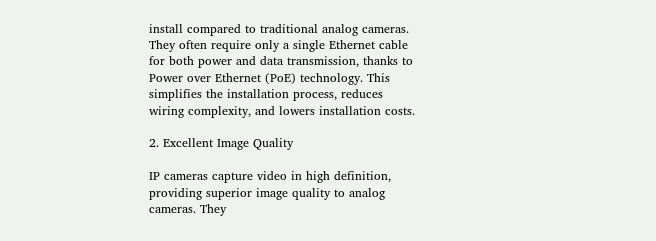install compared to traditional analog cameras. They often require only a single Ethernet cable for both power and data transmission, thanks to Power over Ethernet (PoE) technology. This simplifies the installation process, reduces wiring complexity, and lowers installation costs.

2. Excellent Image Quality

IP cameras capture video in high definition, providing superior image quality to analog cameras. They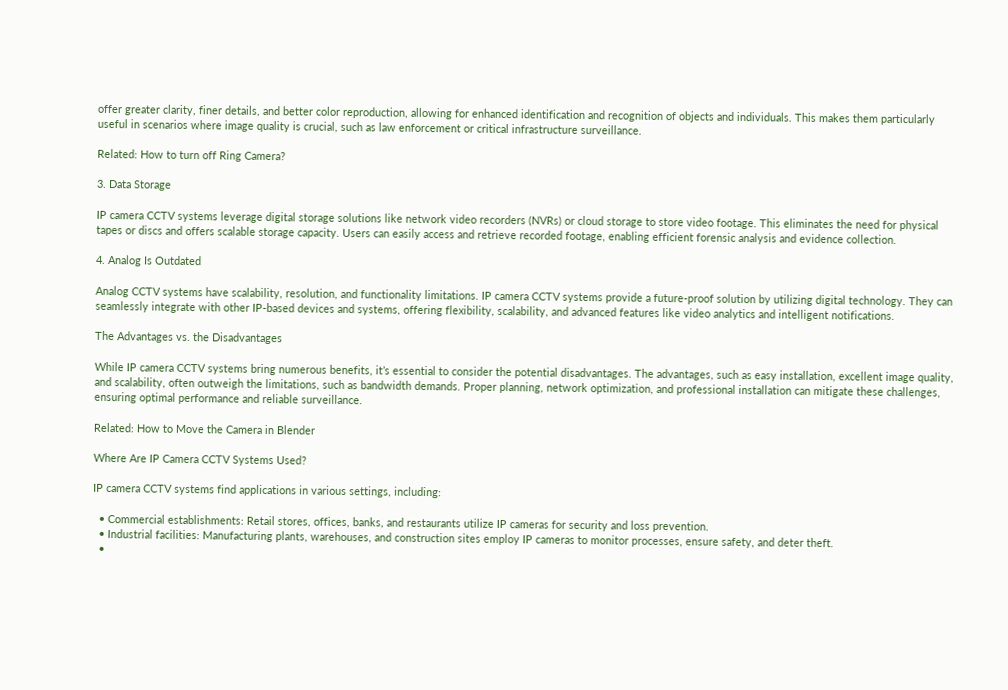offer greater clarity, finer details, and better color reproduction, allowing for enhanced identification and recognition of objects and individuals. This makes them particularly useful in scenarios where image quality is crucial, such as law enforcement or critical infrastructure surveillance.

Related: How to turn off Ring Camera?

3. Data Storage

IP camera CCTV systems leverage digital storage solutions like network video recorders (NVRs) or cloud storage to store video footage. This eliminates the need for physical tapes or discs and offers scalable storage capacity. Users can easily access and retrieve recorded footage, enabling efficient forensic analysis and evidence collection.

4. Analog Is Outdated

Analog CCTV systems have scalability, resolution, and functionality limitations. IP camera CCTV systems provide a future-proof solution by utilizing digital technology. They can seamlessly integrate with other IP-based devices and systems, offering flexibility, scalability, and advanced features like video analytics and intelligent notifications.

The Advantages vs. the Disadvantages

While IP camera CCTV systems bring numerous benefits, it’s essential to consider the potential disadvantages. The advantages, such as easy installation, excellent image quality, and scalability, often outweigh the limitations, such as bandwidth demands. Proper planning, network optimization, and professional installation can mitigate these challenges, ensuring optimal performance and reliable surveillance.

Related: How to Move the Camera in Blender

Where Are IP Camera CCTV Systems Used?

IP camera CCTV systems find applications in various settings, including:

  • Commercial establishments: Retail stores, offices, banks, and restaurants utilize IP cameras for security and loss prevention.
  • Industrial facilities: Manufacturing plants, warehouses, and construction sites employ IP cameras to monitor processes, ensure safety, and deter theft.
  •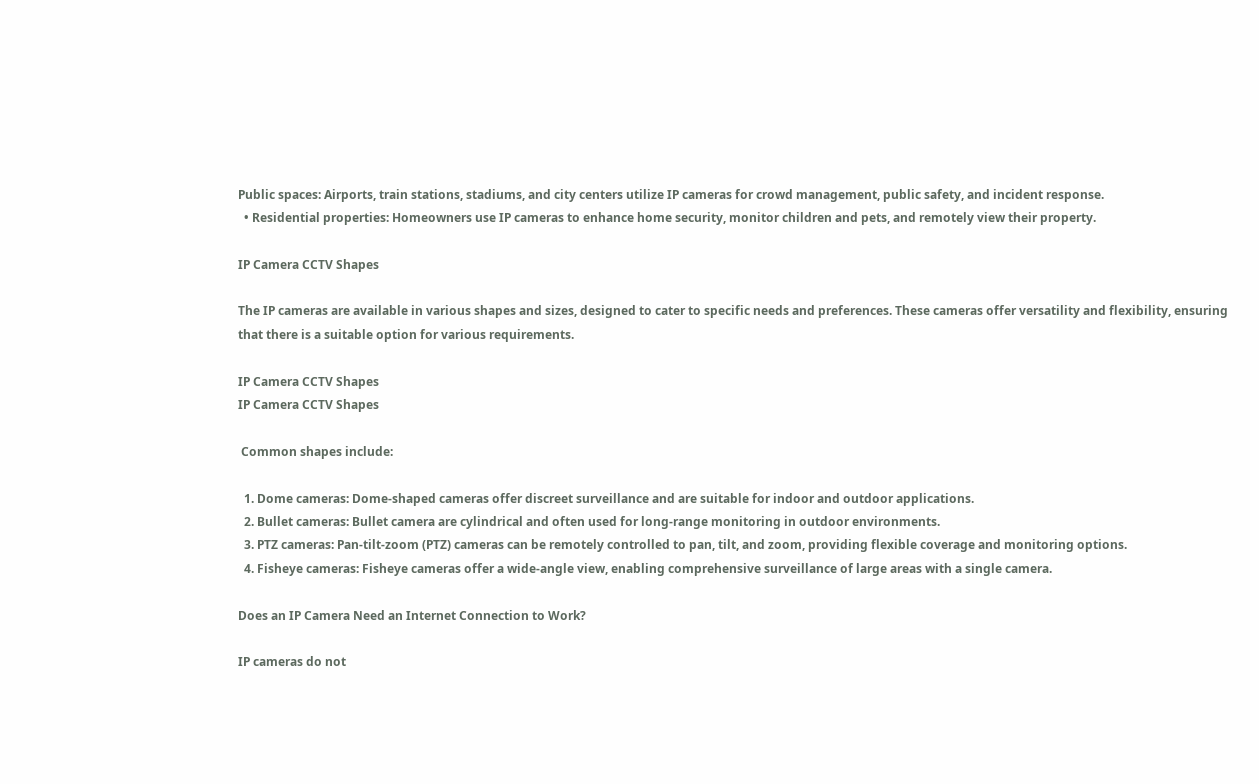Public spaces: Airports, train stations, stadiums, and city centers utilize IP cameras for crowd management, public safety, and incident response.
  • Residential properties: Homeowners use IP cameras to enhance home security, monitor children and pets, and remotely view their property.

IP Camera CCTV Shapes

The IP cameras are available in various shapes and sizes, designed to cater to specific needs and preferences. These cameras offer versatility and flexibility, ensuring that there is a suitable option for various requirements.

IP Camera CCTV Shapes
IP Camera CCTV Shapes

 Common shapes include:

  1. Dome cameras: Dome-shaped cameras offer discreet surveillance and are suitable for indoor and outdoor applications.
  2. Bullet cameras: Bullet camera are cylindrical and often used for long-range monitoring in outdoor environments.
  3. PTZ cameras: Pan-tilt-zoom (PTZ) cameras can be remotely controlled to pan, tilt, and zoom, providing flexible coverage and monitoring options.
  4. Fisheye cameras: Fisheye cameras offer a wide-angle view, enabling comprehensive surveillance of large areas with a single camera.

Does an IP Camera Need an Internet Connection to Work?

IP cameras do not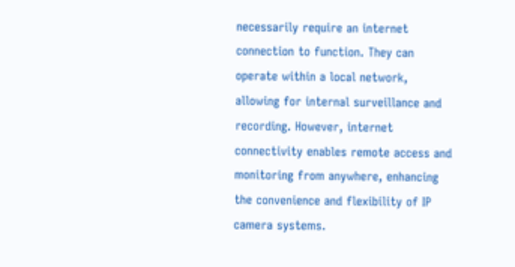necessarily require an internet connection to function. They can operate within a local network, allowing for internal surveillance and recording. However, internet connectivity enables remote access and monitoring from anywhere, enhancing the convenience and flexibility of IP camera systems.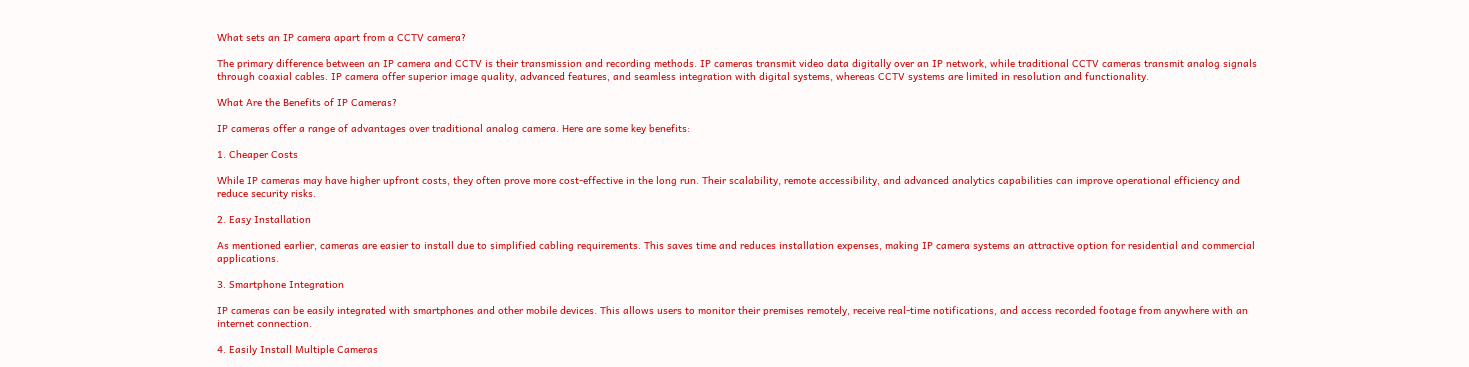What sets an IP camera apart from a CCTV camera?

The primary difference between an IP camera and CCTV is their transmission and recording methods. IP cameras transmit video data digitally over an IP network, while traditional CCTV cameras transmit analog signals through coaxial cables. IP camera offer superior image quality, advanced features, and seamless integration with digital systems, whereas CCTV systems are limited in resolution and functionality.

What Are the Benefits of IP Cameras?

IP cameras offer a range of advantages over traditional analog camera. Here are some key benefits:

1. Cheaper Costs

While IP cameras may have higher upfront costs, they often prove more cost-effective in the long run. Their scalability, remote accessibility, and advanced analytics capabilities can improve operational efficiency and reduce security risks.

2. Easy Installation

As mentioned earlier, cameras are easier to install due to simplified cabling requirements. This saves time and reduces installation expenses, making IP camera systems an attractive option for residential and commercial applications.

3. Smartphone Integration

IP cameras can be easily integrated with smartphones and other mobile devices. This allows users to monitor their premises remotely, receive real-time notifications, and access recorded footage from anywhere with an internet connection.

4. Easily Install Multiple Cameras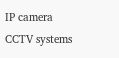IP camera CCTV systems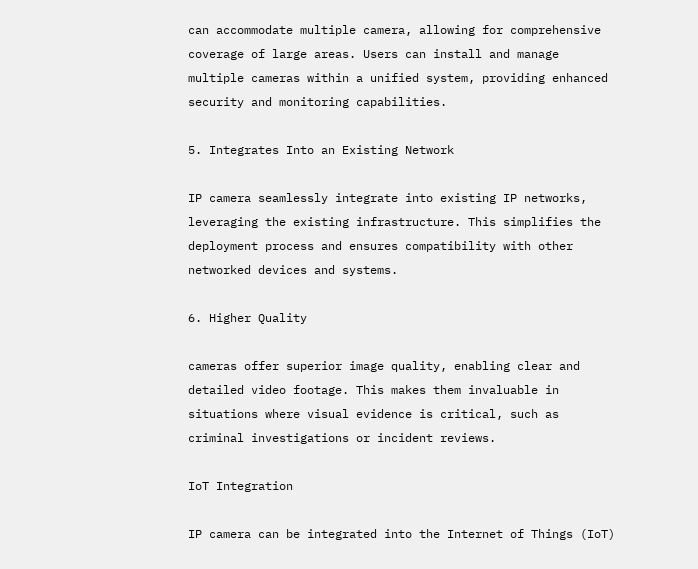can accommodate multiple camera, allowing for comprehensive coverage of large areas. Users can install and manage multiple cameras within a unified system, providing enhanced security and monitoring capabilities.

5. Integrates Into an Existing Network

IP camera seamlessly integrate into existing IP networks, leveraging the existing infrastructure. This simplifies the deployment process and ensures compatibility with other networked devices and systems.

6. Higher Quality

cameras offer superior image quality, enabling clear and detailed video footage. This makes them invaluable in situations where visual evidence is critical, such as criminal investigations or incident reviews.

IoT Integration

IP camera can be integrated into the Internet of Things (IoT)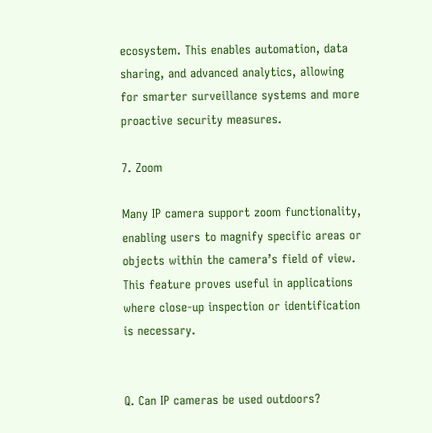ecosystem. This enables automation, data sharing, and advanced analytics, allowing for smarter surveillance systems and more proactive security measures.

7. Zoom

Many IP camera support zoom functionality, enabling users to magnify specific areas or objects within the camera’s field of view. This feature proves useful in applications where close-up inspection or identification is necessary.


Q. Can IP cameras be used outdoors?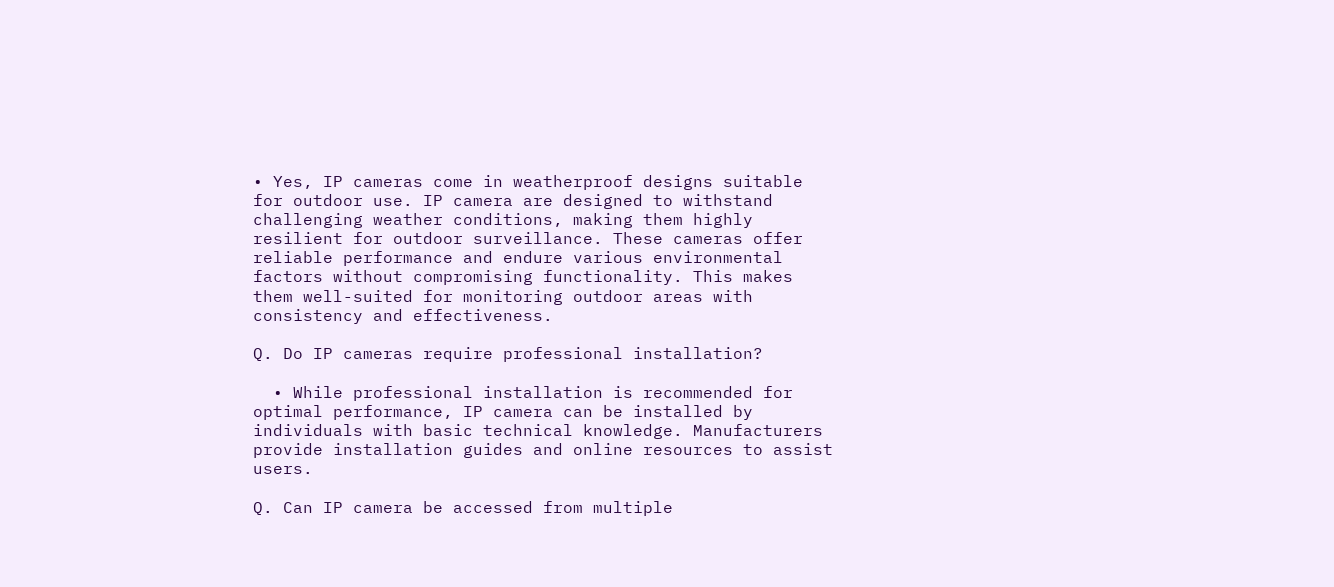• Yes, IP cameras come in weatherproof designs suitable for outdoor use. IP camera are designed to withstand challenging weather conditions, making them highly resilient for outdoor surveillance. These cameras offer reliable performance and endure various environmental factors without compromising functionality. This makes them well-suited for monitoring outdoor areas with consistency and effectiveness.

Q. Do IP cameras require professional installation?

  • While professional installation is recommended for optimal performance, IP camera can be installed by individuals with basic technical knowledge. Manufacturers provide installation guides and online resources to assist users.

Q. Can IP camera be accessed from multiple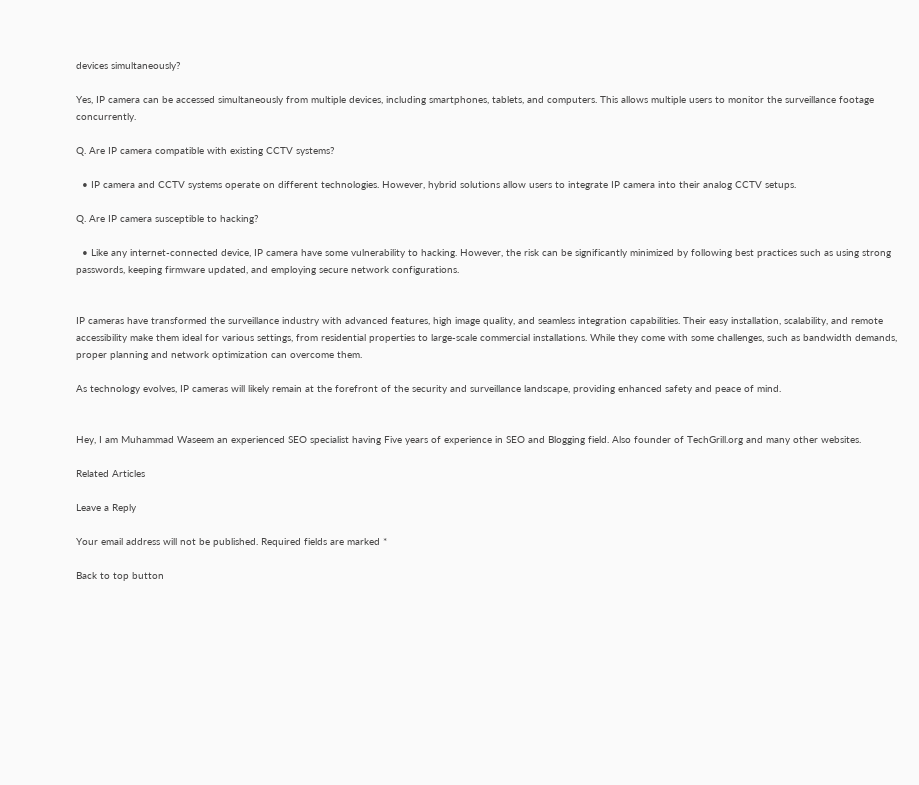devices simultaneously?

Yes, IP camera can be accessed simultaneously from multiple devices, including smartphones, tablets, and computers. This allows multiple users to monitor the surveillance footage concurrently.

Q. Are IP camera compatible with existing CCTV systems?

  • IP camera and CCTV systems operate on different technologies. However, hybrid solutions allow users to integrate IP camera into their analog CCTV setups.

Q. Are IP camera susceptible to hacking?

  • Like any internet-connected device, IP camera have some vulnerability to hacking. However, the risk can be significantly minimized by following best practices such as using strong passwords, keeping firmware updated, and employing secure network configurations.


IP cameras have transformed the surveillance industry with advanced features, high image quality, and seamless integration capabilities. Their easy installation, scalability, and remote accessibility make them ideal for various settings, from residential properties to large-scale commercial installations. While they come with some challenges, such as bandwidth demands, proper planning and network optimization can overcome them.

As technology evolves, IP cameras will likely remain at the forefront of the security and surveillance landscape, providing enhanced safety and peace of mind.


Hey, I am Muhammad Waseem an experienced SEO specialist having Five years of experience in SEO and Blogging field. Also founder of TechGrill.org and many other websites.

Related Articles

Leave a Reply

Your email address will not be published. Required fields are marked *

Back to top button